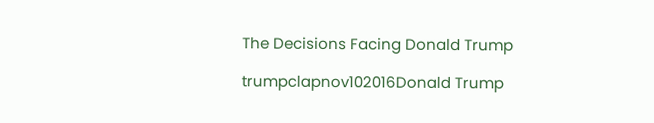The Decisions Facing Donald Trump

trumpclapnov102016Donald Trump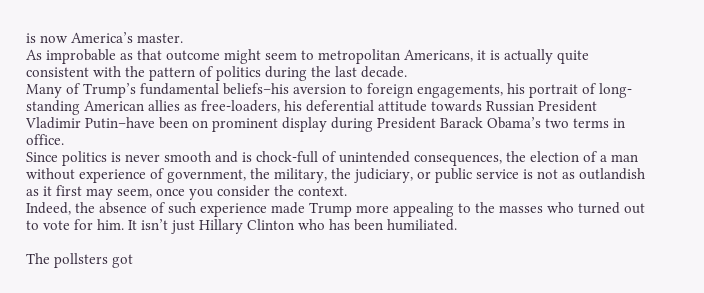is now America’s master.
As improbable as that outcome might seem to metropolitan Americans, it is actually quite consistent with the pattern of politics during the last decade.
Many of Trump’s fundamental beliefs–his aversion to foreign engagements, his portrait of long-standing American allies as free-loaders, his deferential attitude towards Russian President Vladimir Putin–have been on prominent display during President Barack Obama’s two terms in office.
Since politics is never smooth and is chock-full of unintended consequences, the election of a man without experience of government, the military, the judiciary, or public service is not as outlandish as it first may seem, once you consider the context.
Indeed, the absence of such experience made Trump more appealing to the masses who turned out to vote for him. It isn’t just Hillary Clinton who has been humiliated.

The pollsters got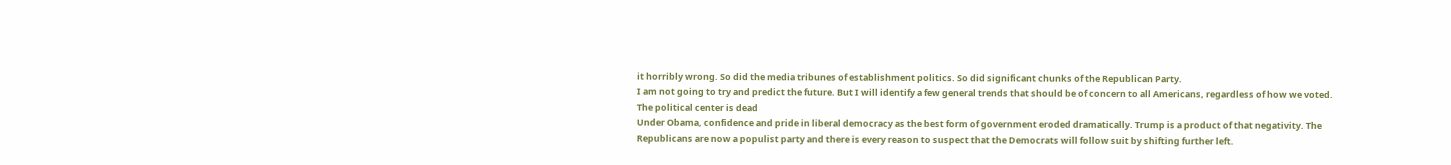it horribly wrong. So did the media tribunes of establishment politics. So did significant chunks of the Republican Party.
I am not going to try and predict the future. But I will identify a few general trends that should be of concern to all Americans, regardless of how we voted.
The political center is dead
Under Obama, confidence and pride in liberal democracy as the best form of government eroded dramatically. Trump is a product of that negativity. The Republicans are now a populist party and there is every reason to suspect that the Democrats will follow suit by shifting further left.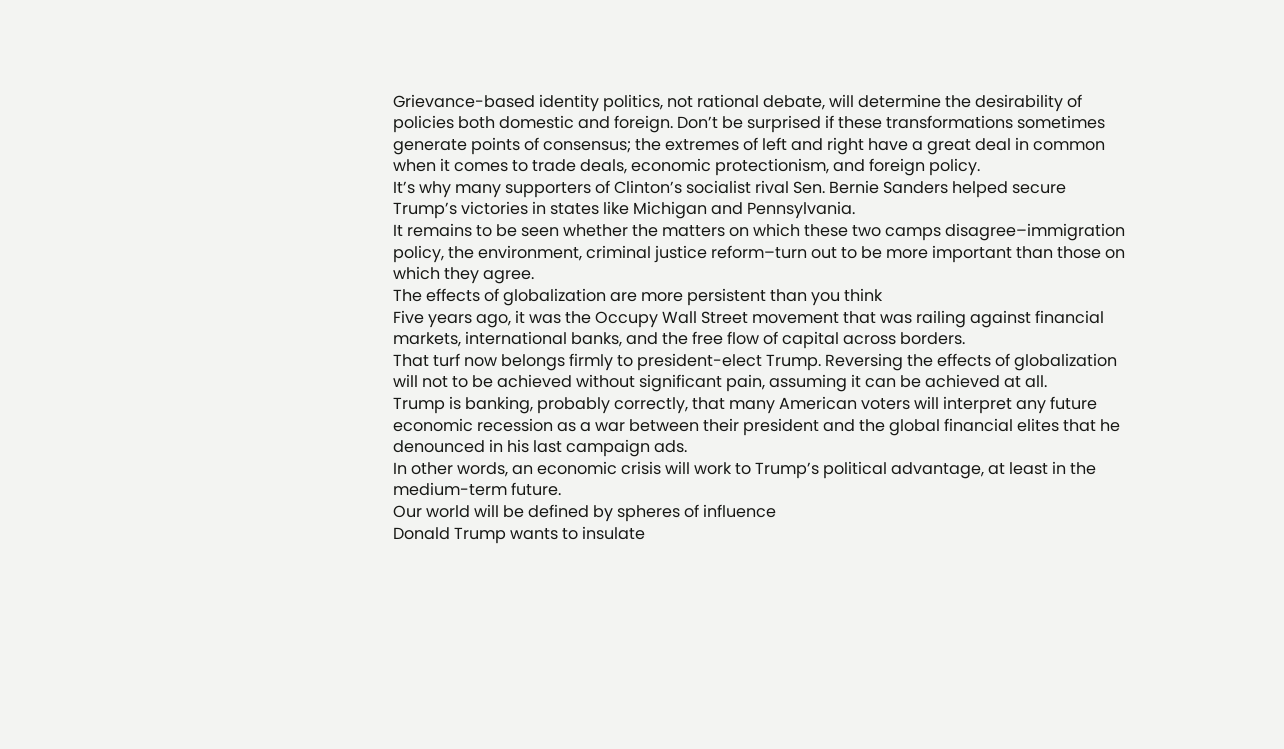Grievance-based identity politics, not rational debate, will determine the desirability of policies both domestic and foreign. Don’t be surprised if these transformations sometimes generate points of consensus; the extremes of left and right have a great deal in common when it comes to trade deals, economic protectionism, and foreign policy.
It’s why many supporters of Clinton’s socialist rival Sen. Bernie Sanders helped secure Trump’s victories in states like Michigan and Pennsylvania.
It remains to be seen whether the matters on which these two camps disagree–immigration policy, the environment, criminal justice reform–turn out to be more important than those on which they agree.
The effects of globalization are more persistent than you think
Five years ago, it was the Occupy Wall Street movement that was railing against financial markets, international banks, and the free flow of capital across borders.
That turf now belongs firmly to president-elect Trump. Reversing the effects of globalization will not to be achieved without significant pain, assuming it can be achieved at all.
Trump is banking, probably correctly, that many American voters will interpret any future economic recession as a war between their president and the global financial elites that he denounced in his last campaign ads.
In other words, an economic crisis will work to Trump’s political advantage, at least in the medium-term future.
Our world will be defined by spheres of influence
Donald Trump wants to insulate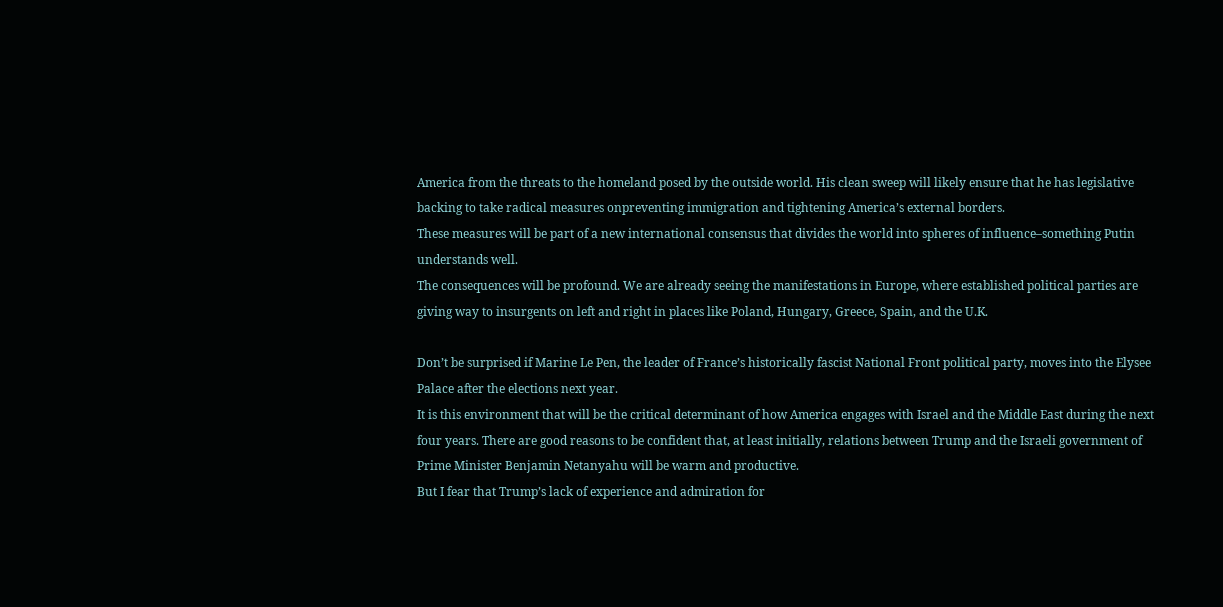America from the threats to the homeland posed by the outside world. His clean sweep will likely ensure that he has legislative backing to take radical measures onpreventing immigration and tightening America’s external borders.
These measures will be part of a new international consensus that divides the world into spheres of influence–something Putin understands well.
The consequences will be profound. We are already seeing the manifestations in Europe, where established political parties are giving way to insurgents on left and right in places like Poland, Hungary, Greece, Spain, and the U.K.

Don’t be surprised if Marine Le Pen, the leader of France’s historically fascist National Front political party, moves into the Elysee Palace after the elections next year.
It is this environment that will be the critical determinant of how America engages with Israel and the Middle East during the next four years. There are good reasons to be confident that, at least initially, relations between Trump and the Israeli government of Prime Minister Benjamin Netanyahu will be warm and productive.
But I fear that Trump’s lack of experience and admiration for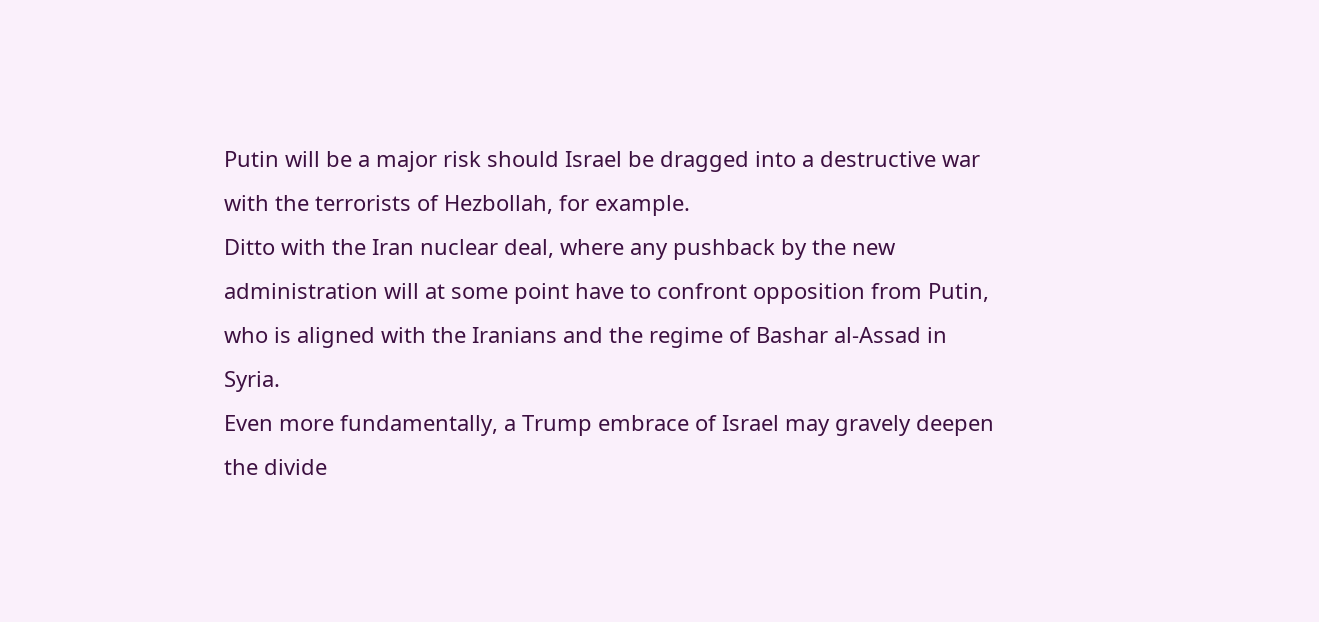Putin will be a major risk should Israel be dragged into a destructive war with the terrorists of Hezbollah, for example.
Ditto with the Iran nuclear deal, where any pushback by the new administration will at some point have to confront opposition from Putin, who is aligned with the Iranians and the regime of Bashar al-Assad in Syria.
Even more fundamentally, a Trump embrace of Israel may gravely deepen the divide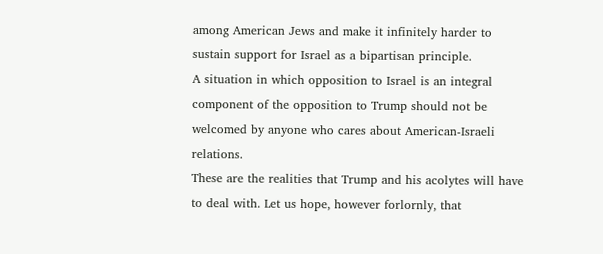among American Jews and make it infinitely harder to sustain support for Israel as a bipartisan principle.
A situation in which opposition to Israel is an integral component of the opposition to Trump should not be welcomed by anyone who cares about American-Israeli relations.
These are the realities that Trump and his acolytes will have to deal with. Let us hope, however forlornly, that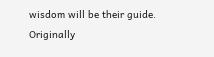wisdom will be their guide.
Originally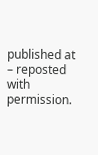published at – reposted with permission.